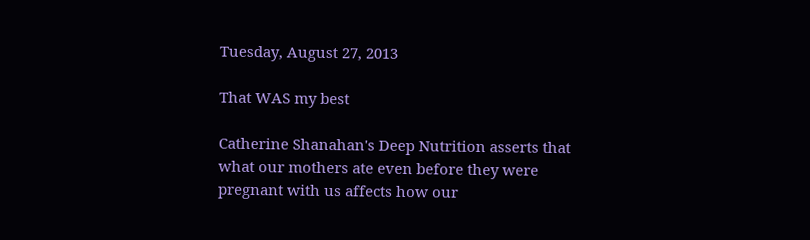Tuesday, August 27, 2013

That WAS my best

Catherine Shanahan's Deep Nutrition asserts that what our mothers ate even before they were pregnant with us affects how our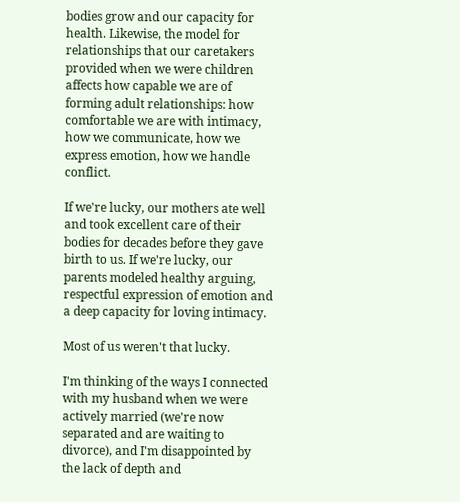bodies grow and our capacity for health. Likewise, the model for relationships that our caretakers provided when we were children affects how capable we are of forming adult relationships: how comfortable we are with intimacy, how we communicate, how we express emotion, how we handle conflict.

If we're lucky, our mothers ate well and took excellent care of their bodies for decades before they gave birth to us. If we're lucky, our parents modeled healthy arguing, respectful expression of emotion and a deep capacity for loving intimacy.

Most of us weren't that lucky.

I'm thinking of the ways I connected with my husband when we were actively married (we're now separated and are waiting to divorce), and I'm disappointed by the lack of depth and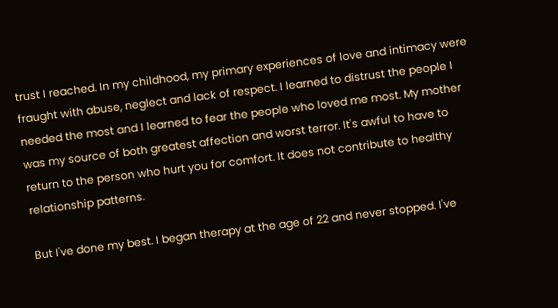trust I reached. In my childhood, my primary experiences of love and intimacy were fraught with abuse, neglect and lack of respect. I learned to distrust the people I needed the most and I learned to fear the people who loved me most. My mother was my source of both greatest affection and worst terror. It's awful to have to return to the person who hurt you for comfort. It does not contribute to healthy relationship patterns.

But I've done my best. I began therapy at the age of 22 and never stopped. I've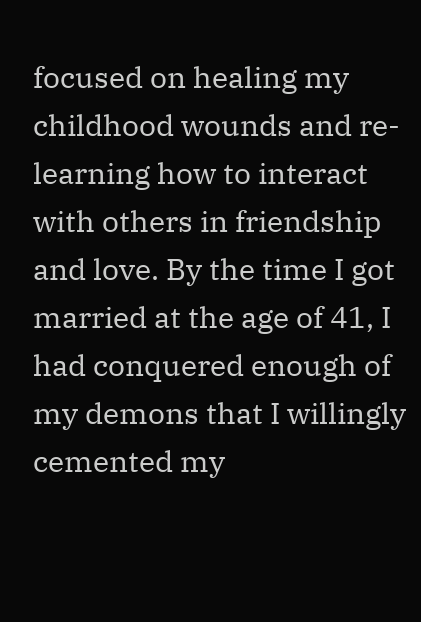focused on healing my childhood wounds and re-learning how to interact with others in friendship and love. By the time I got married at the age of 41, I had conquered enough of my demons that I willingly cemented my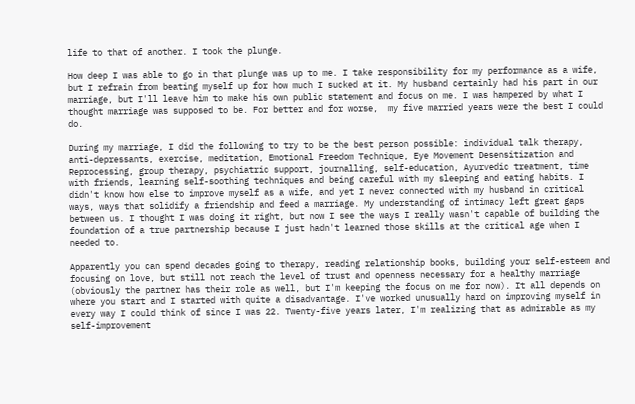life to that of another. I took the plunge.

How deep I was able to go in that plunge was up to me. I take responsibility for my performance as a wife, but I refrain from beating myself up for how much I sucked at it. My husband certainly had his part in our marriage, but I'll leave him to make his own public statement and focus on me. I was hampered by what I thought marriage was supposed to be. For better and for worse,  my five married years were the best I could do.

During my marriage, I did the following to try to be the best person possible: individual talk therapy, anti-depressants, exercise, meditation, Emotional Freedom Technique, Eye Movement Desensitization and Reprocessing, group therapy, psychiatric support, journalling, self-education, Ayurvedic treatment, time with friends, learning self-soothing techniques and being careful with my sleeping and eating habits. I didn't know how else to improve myself as a wife, and yet I never connected with my husband in critical ways, ways that solidify a friendship and feed a marriage. My understanding of intimacy left great gaps between us. I thought I was doing it right, but now I see the ways I really wasn't capable of building the foundation of a true partnership because I just hadn't learned those skills at the critical age when I needed to.

Apparently you can spend decades going to therapy, reading relationship books, building your self-esteem and focusing on love, but still not reach the level of trust and openness necessary for a healthy marriage (obviously the partner has their role as well, but I'm keeping the focus on me for now). It all depends on where you start and I started with quite a disadvantage. I've worked unusually hard on improving myself in every way I could think of since I was 22. Twenty-five years later, I'm realizing that as admirable as my self-improvement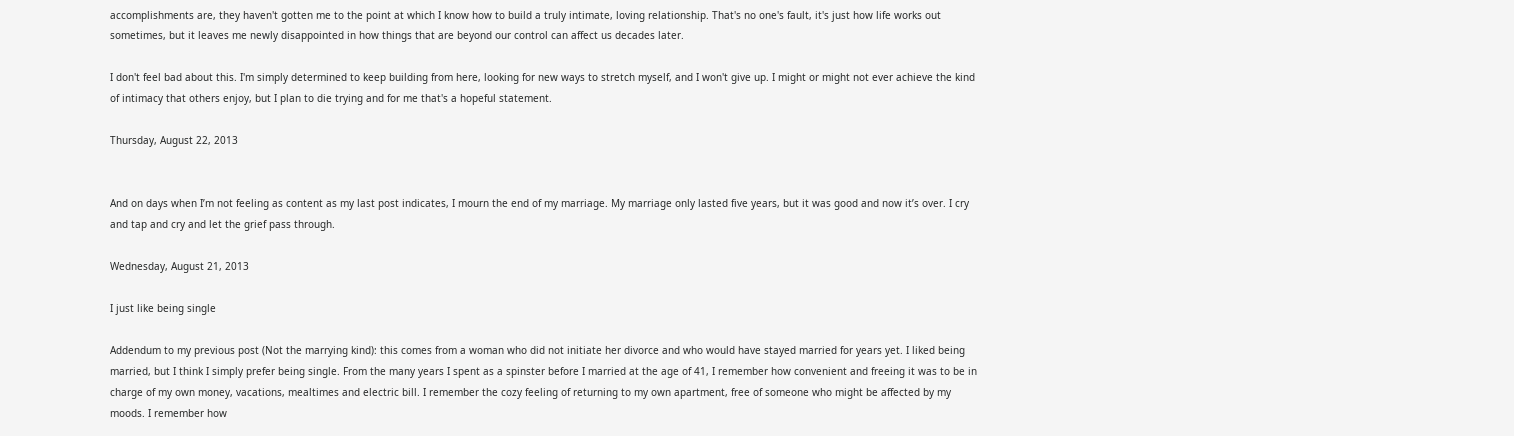accomplishments are, they haven't gotten me to the point at which I know how to build a truly intimate, loving relationship. That's no one's fault, it's just how life works out sometimes, but it leaves me newly disappointed in how things that are beyond our control can affect us decades later.

I don't feel bad about this. I'm simply determined to keep building from here, looking for new ways to stretch myself, and I won't give up. I might or might not ever achieve the kind of intimacy that others enjoy, but I plan to die trying and for me that's a hopeful statement.

Thursday, August 22, 2013


And on days when I’m not feeling as content as my last post indicates, I mourn the end of my marriage. My marriage only lasted five years, but it was good and now it’s over. I cry and tap and cry and let the grief pass through.

Wednesday, August 21, 2013

I just like being single

Addendum to my previous post (Not the marrying kind): this comes from a woman who did not initiate her divorce and who would have stayed married for years yet. I liked being married, but I think I simply prefer being single. From the many years I spent as a spinster before I married at the age of 41, I remember how convenient and freeing it was to be in charge of my own money, vacations, mealtimes and electric bill. I remember the cozy feeling of returning to my own apartment, free of someone who might be affected by my moods. I remember how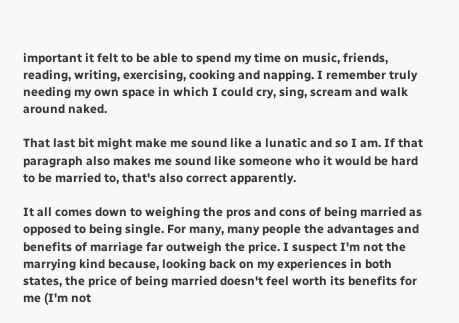important it felt to be able to spend my time on music, friends, reading, writing, exercising, cooking and napping. I remember truly needing my own space in which I could cry, sing, scream and walk around naked.

That last bit might make me sound like a lunatic and so I am. If that paragraph also makes me sound like someone who it would be hard to be married to, that's also correct apparently.

It all comes down to weighing the pros and cons of being married as opposed to being single. For many, many people the advantages and benefits of marriage far outweigh the price. I suspect I'm not the marrying kind because, looking back on my experiences in both states, the price of being married doesn't feel worth its benefits for me (I'm not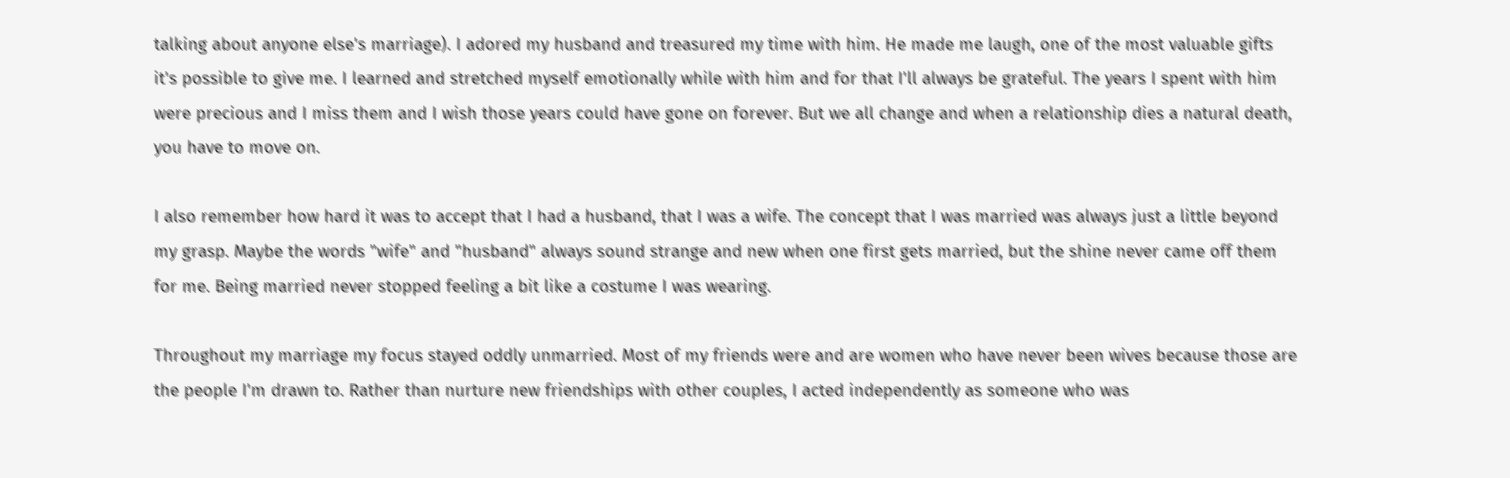talking about anyone else's marriage). I adored my husband and treasured my time with him. He made me laugh, one of the most valuable gifts it's possible to give me. I learned and stretched myself emotionally while with him and for that I'll always be grateful. The years I spent with him were precious and I miss them and I wish those years could have gone on forever. But we all change and when a relationship dies a natural death, you have to move on.

I also remember how hard it was to accept that I had a husband, that I was a wife. The concept that I was married was always just a little beyond my grasp. Maybe the words "wife" and "husband" always sound strange and new when one first gets married, but the shine never came off them for me. Being married never stopped feeling a bit like a costume I was wearing.

Throughout my marriage my focus stayed oddly unmarried. Most of my friends were and are women who have never been wives because those are the people I'm drawn to. Rather than nurture new friendships with other couples, I acted independently as someone who was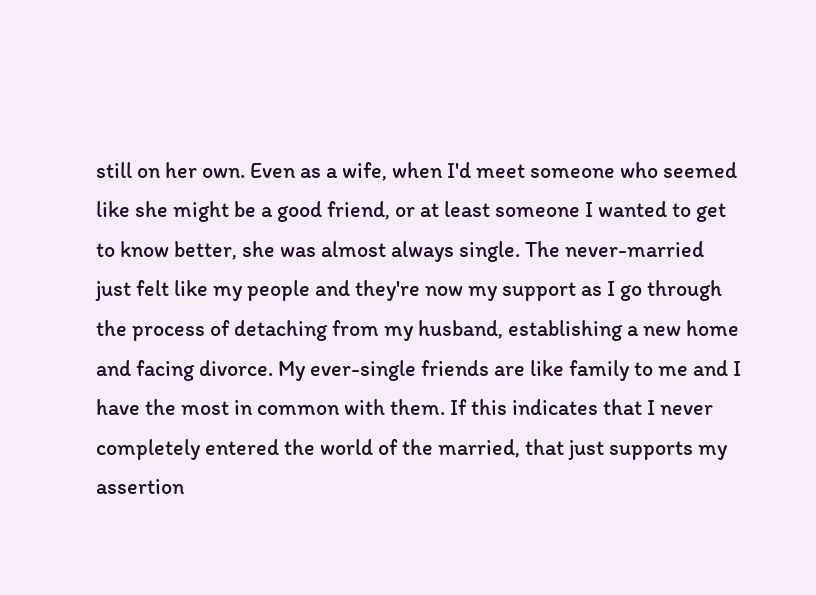still on her own. Even as a wife, when I'd meet someone who seemed like she might be a good friend, or at least someone I wanted to get to know better, she was almost always single. The never-married just felt like my people and they're now my support as I go through the process of detaching from my husband, establishing a new home and facing divorce. My ever-single friends are like family to me and I have the most in common with them. If this indicates that I never completely entered the world of the married, that just supports my assertion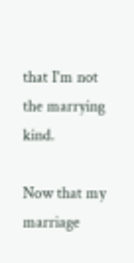that I'm not the marrying kind.

Now that my marriage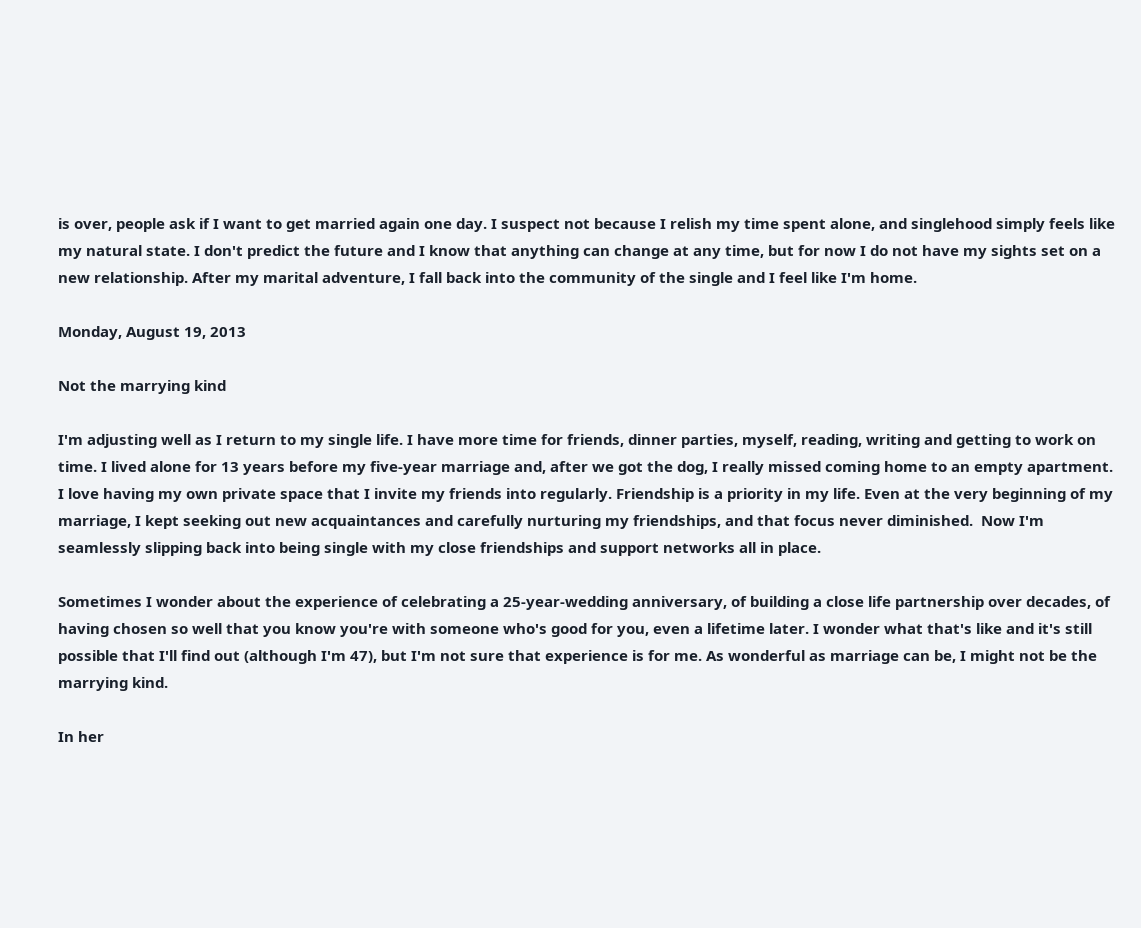is over, people ask if I want to get married again one day. I suspect not because I relish my time spent alone, and singlehood simply feels like my natural state. I don't predict the future and I know that anything can change at any time, but for now I do not have my sights set on a new relationship. After my marital adventure, I fall back into the community of the single and I feel like I'm home.

Monday, August 19, 2013

Not the marrying kind

I'm adjusting well as I return to my single life. I have more time for friends, dinner parties, myself, reading, writing and getting to work on time. I lived alone for 13 years before my five-year marriage and, after we got the dog, I really missed coming home to an empty apartment. I love having my own private space that I invite my friends into regularly. Friendship is a priority in my life. Even at the very beginning of my marriage, I kept seeking out new acquaintances and carefully nurturing my friendships, and that focus never diminished.  Now I'm seamlessly slipping back into being single with my close friendships and support networks all in place.

Sometimes I wonder about the experience of celebrating a 25-year-wedding anniversary, of building a close life partnership over decades, of having chosen so well that you know you're with someone who's good for you, even a lifetime later. I wonder what that's like and it's still possible that I'll find out (although I'm 47), but I'm not sure that experience is for me. As wonderful as marriage can be, I might not be the marrying kind.

In her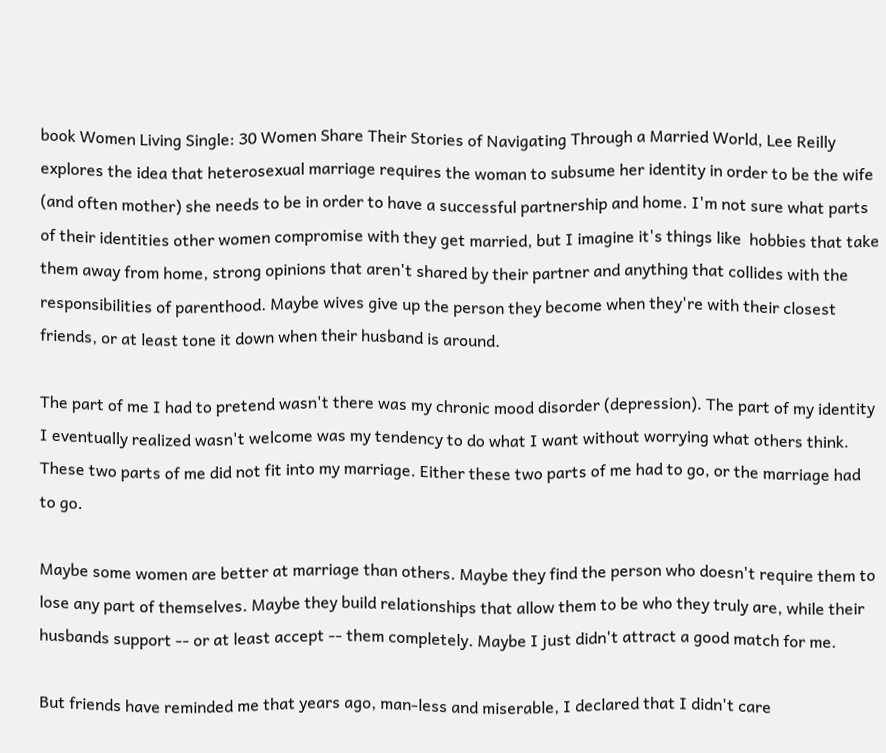book Women Living Single: 30 Women Share Their Stories of Navigating Through a Married World, Lee Reilly explores the idea that heterosexual marriage requires the woman to subsume her identity in order to be the wife (and often mother) she needs to be in order to have a successful partnership and home. I'm not sure what parts of their identities other women compromise with they get married, but I imagine it's things like  hobbies that take them away from home, strong opinions that aren't shared by their partner and anything that collides with the responsibilities of parenthood. Maybe wives give up the person they become when they're with their closest friends, or at least tone it down when their husband is around.

The part of me I had to pretend wasn't there was my chronic mood disorder (depression). The part of my identity I eventually realized wasn't welcome was my tendency to do what I want without worrying what others think. These two parts of me did not fit into my marriage. Either these two parts of me had to go, or the marriage had to go.

Maybe some women are better at marriage than others. Maybe they find the person who doesn't require them to lose any part of themselves. Maybe they build relationships that allow them to be who they truly are, while their husbands support -- or at least accept -- them completely. Maybe I just didn't attract a good match for me.

But friends have reminded me that years ago, man-less and miserable, I declared that I didn't care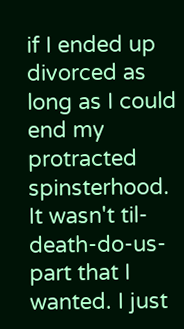if I ended up divorced as long as I could end my protracted spinsterhood. It wasn't til-death-do-us-part that I wanted. I just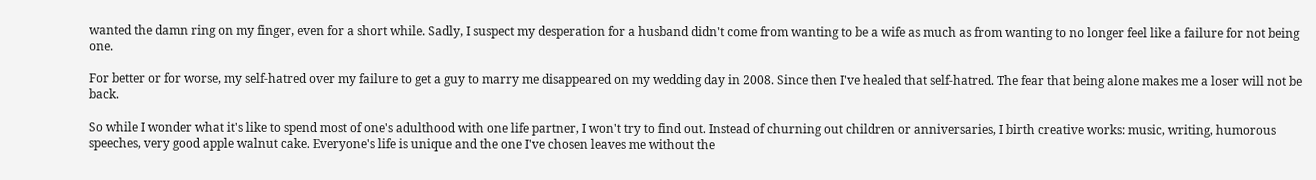wanted the damn ring on my finger, even for a short while. Sadly, I suspect my desperation for a husband didn't come from wanting to be a wife as much as from wanting to no longer feel like a failure for not being one.

For better or for worse, my self-hatred over my failure to get a guy to marry me disappeared on my wedding day in 2008. Since then I've healed that self-hatred. The fear that being alone makes me a loser will not be back.

So while I wonder what it's like to spend most of one's adulthood with one life partner, I won't try to find out. Instead of churning out children or anniversaries, I birth creative works: music, writing, humorous speeches, very good apple walnut cake. Everyone's life is unique and the one I've chosen leaves me without the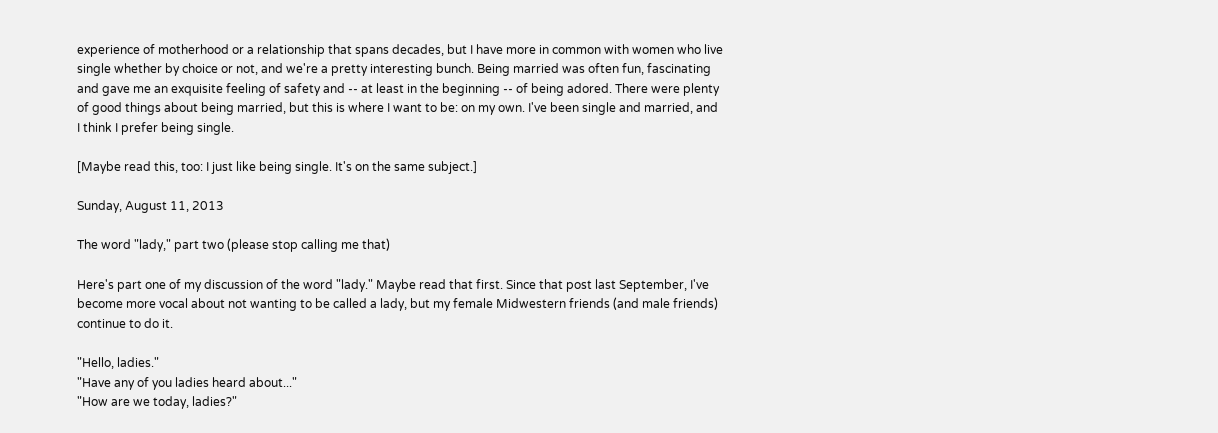experience of motherhood or a relationship that spans decades, but I have more in common with women who live single whether by choice or not, and we're a pretty interesting bunch. Being married was often fun, fascinating and gave me an exquisite feeling of safety and -- at least in the beginning -- of being adored. There were plenty of good things about being married, but this is where I want to be: on my own. I've been single and married, and I think I prefer being single.

[Maybe read this, too: I just like being single. It's on the same subject.]

Sunday, August 11, 2013

The word "lady," part two (please stop calling me that)

Here's part one of my discussion of the word "lady." Maybe read that first. Since that post last September, I've become more vocal about not wanting to be called a lady, but my female Midwestern friends (and male friends) continue to do it.

"Hello, ladies."
"Have any of you ladies heard about..."
"How are we today, ladies?"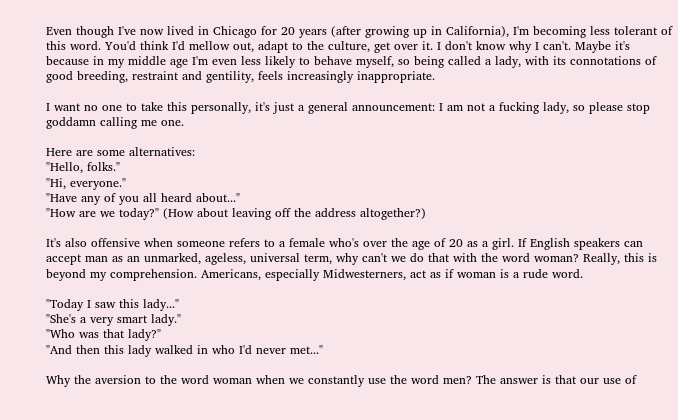Even though I've now lived in Chicago for 20 years (after growing up in California), I'm becoming less tolerant of this word. You'd think I'd mellow out, adapt to the culture, get over it. I don't know why I can't. Maybe it's because in my middle age I'm even less likely to behave myself, so being called a lady, with its connotations of good breeding, restraint and gentility, feels increasingly inappropriate.

I want no one to take this personally, it's just a general announcement: I am not a fucking lady, so please stop goddamn calling me one.

Here are some alternatives:
"Hello, folks."
"Hi, everyone."
"Have any of you all heard about..."
"How are we today?" (How about leaving off the address altogether?)

It's also offensive when someone refers to a female who's over the age of 20 as a girl. If English speakers can accept man as an unmarked, ageless, universal term, why can't we do that with the word woman? Really, this is beyond my comprehension. Americans, especially Midwesterners, act as if woman is a rude word.

"Today I saw this lady..."
"She's a very smart lady."
"Who was that lady?"
"And then this lady walked in who I'd never met..."

Why the aversion to the word woman when we constantly use the word men? The answer is that our use of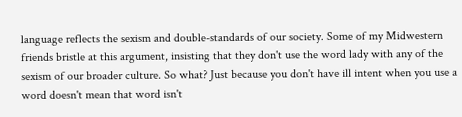language reflects the sexism and double-standards of our society. Some of my Midwestern friends bristle at this argument, insisting that they don't use the word lady with any of the sexism of our broader culture. So what? Just because you don't have ill intent when you use a word doesn't mean that word isn't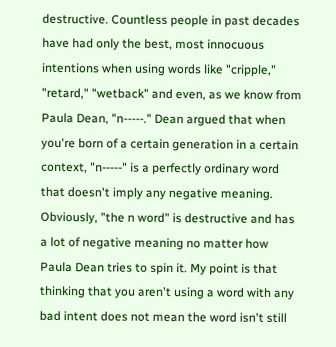destructive. Countless people in past decades have had only the best, most innocuous intentions when using words like "cripple," "retard," "wetback" and even, as we know from Paula Dean, "n-----." Dean argued that when you're born of a certain generation in a certain context, "n-----" is a perfectly ordinary word that doesn't imply any negative meaning. Obviously, "the n word" is destructive and has a lot of negative meaning no matter how Paula Dean tries to spin it. My point is that thinking that you aren't using a word with any bad intent does not mean the word isn't still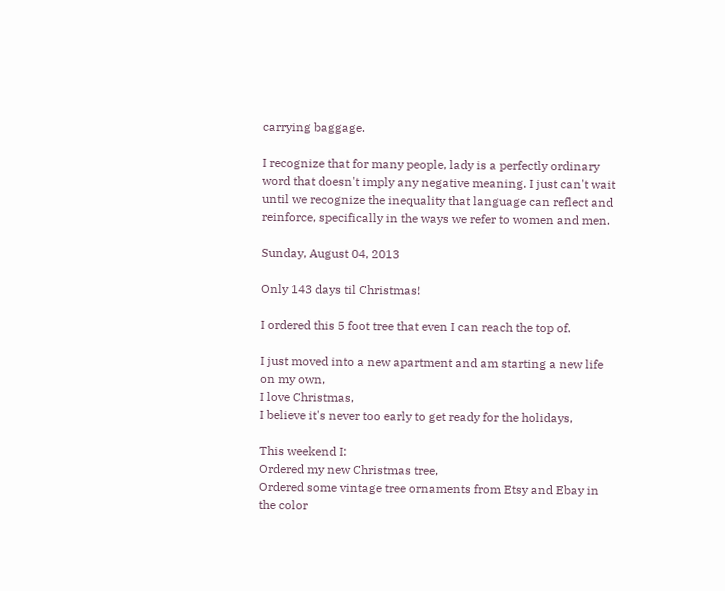carrying baggage.

I recognize that for many people, lady is a perfectly ordinary word that doesn't imply any negative meaning. I just can't wait until we recognize the inequality that language can reflect and reinforce, specifically in the ways we refer to women and men.

Sunday, August 04, 2013

Only 143 days til Christmas!

I ordered this 5 foot tree that even I can reach the top of.

I just moved into a new apartment and am starting a new life on my own,
I love Christmas,
I believe it's never too early to get ready for the holidays,

This weekend I:
Ordered my new Christmas tree,
Ordered some vintage tree ornaments from Etsy and Ebay in the color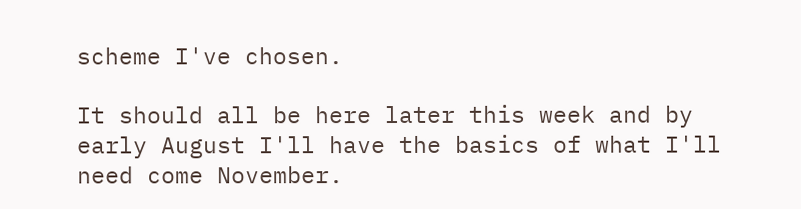scheme I've chosen.

It should all be here later this week and by early August I'll have the basics of what I'll need come November.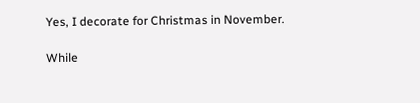Yes, I decorate for Christmas in November.

While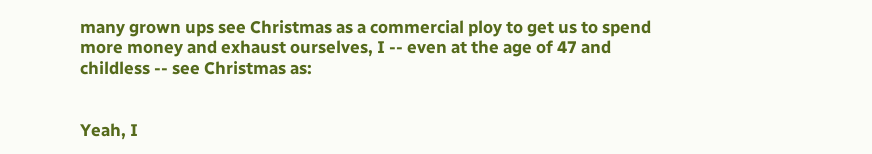many grown ups see Christmas as a commercial ploy to get us to spend more money and exhaust ourselves, I -- even at the age of 47 and childless -- see Christmas as:


Yeah, I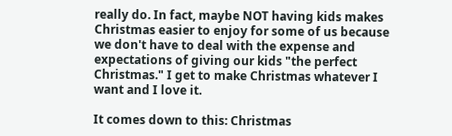really do. In fact, maybe NOT having kids makes Christmas easier to enjoy for some of us because we don't have to deal with the expense and expectations of giving our kids "the perfect Christmas." I get to make Christmas whatever I want and I love it.

It comes down to this: Christmas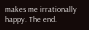makes me irrationally happy. The end.